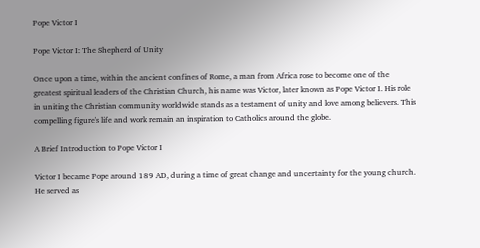Pope Victor I

Pope Victor I: The Shepherd of Unity

Once upon a time, within the ancient confines of Rome, a man from Africa rose to become one of the greatest spiritual leaders of the Christian Church, his name was Victor, later known as Pope Victor I. His role in uniting the Christian community worldwide stands as a testament of unity and love among believers. This compelling figure's life and work remain an inspiration to Catholics around the globe.

A Brief Introduction to Pope Victor I

Victor I became Pope around 189 AD, during a time of great change and uncertainty for the young church. He served as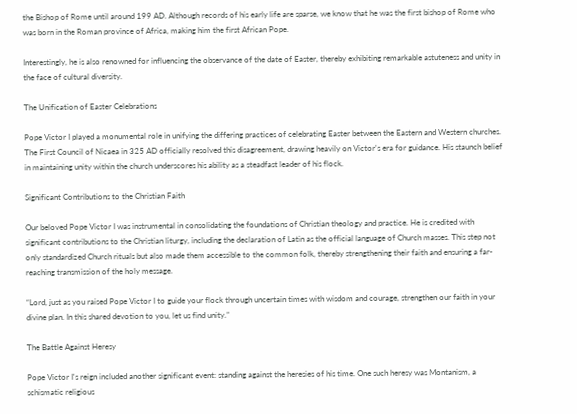the Bishop of Rome until around 199 AD. Although records of his early life are sparse, we know that he was the first bishop of Rome who was born in the Roman province of Africa, making him the first African Pope.

Interestingly, he is also renowned for influencing the observance of the date of Easter, thereby exhibiting remarkable astuteness and unity in the face of cultural diversity.

The Unification of Easter Celebrations

Pope Victor I played a monumental role in unifying the differing practices of celebrating Easter between the Eastern and Western churches. The First Council of Nicaea in 325 AD officially resolved this disagreement, drawing heavily on Victor's era for guidance. His staunch belief in maintaining unity within the church underscores his ability as a steadfast leader of his flock.

Significant Contributions to the Christian Faith

Our beloved Pope Victor I was instrumental in consolidating the foundations of Christian theology and practice. He is credited with significant contributions to the Christian liturgy, including the declaration of Latin as the official language of Church masses. This step not only standardized Church rituals but also made them accessible to the common folk, thereby strengthening their faith and ensuring a far-reaching transmission of the holy message.

“Lord, just as you raised Pope Victor I to guide your flock through uncertain times with wisdom and courage, strengthen our faith in your divine plan. In this shared devotion to you, let us find unity.”

The Battle Against Heresy

Pope Victor I's reign included another significant event: standing against the heresies of his time. One such heresy was Montanism, a schismatic religious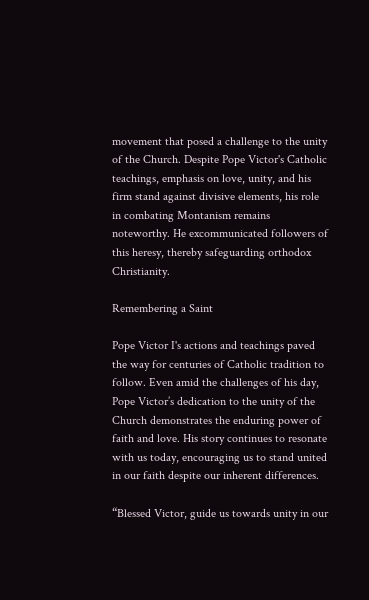movement that posed a challenge to the unity of the Church. Despite Pope Victor's Catholic teachings, emphasis on love, unity, and his firm stand against divisive elements, his role in combating Montanism remains noteworthy. He excommunicated followers of this heresy, thereby safeguarding orthodox Christianity.

Remembering a Saint

Pope Victor I's actions and teachings paved the way for centuries of Catholic tradition to follow. Even amid the challenges of his day, Pope Victor’s dedication to the unity of the Church demonstrates the enduring power of faith and love. His story continues to resonate with us today, encouraging us to stand united in our faith despite our inherent differences.

“Blessed Victor, guide us towards unity in our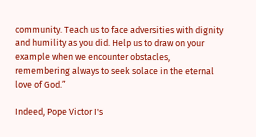community. Teach us to face adversities with dignity and humility as you did. Help us to draw on your example when we encounter obstacles, remembering always to seek solace in the eternal love of God.”

Indeed, Pope Victor I's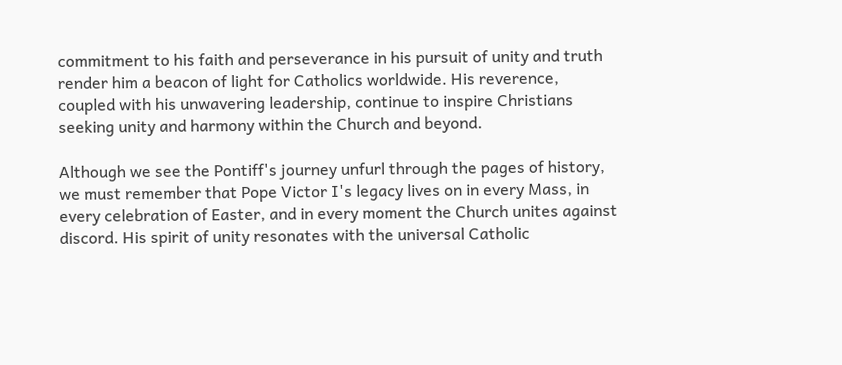commitment to his faith and perseverance in his pursuit of unity and truth render him a beacon of light for Catholics worldwide. His reverence, coupled with his unwavering leadership, continue to inspire Christians seeking unity and harmony within the Church and beyond.

Although we see the Pontiff's journey unfurl through the pages of history, we must remember that Pope Victor I's legacy lives on in every Mass, in every celebration of Easter, and in every moment the Church unites against discord. His spirit of unity resonates with the universal Catholic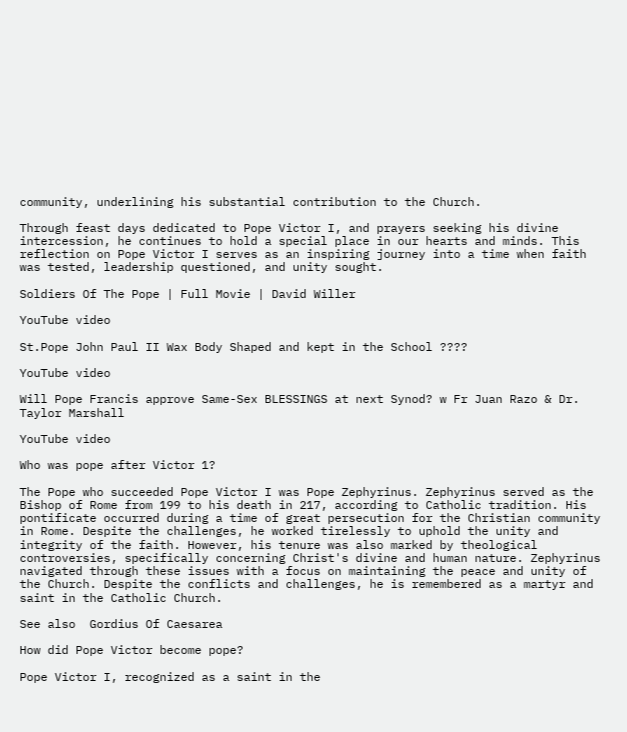community, underlining his substantial contribution to the Church.

Through feast days dedicated to Pope Victor I, and prayers seeking his divine intercession, he continues to hold a special place in our hearts and minds. This reflection on Pope Victor I serves as an inspiring journey into a time when faith was tested, leadership questioned, and unity sought.

Soldiers Of The Pope | Full Movie | David Willer

YouTube video

St.Pope John Paul II Wax Body Shaped and kept in the School ????

YouTube video

Will Pope Francis approve Same-Sex BLESSINGS at next Synod? w Fr Juan Razo & Dr. Taylor Marshall

YouTube video

Who was pope after Victor 1?

The Pope who succeeded Pope Victor I was Pope Zephyrinus. Zephyrinus served as the Bishop of Rome from 199 to his death in 217, according to Catholic tradition. His pontificate occurred during a time of great persecution for the Christian community in Rome. Despite the challenges, he worked tirelessly to uphold the unity and integrity of the faith. However, his tenure was also marked by theological controversies, specifically concerning Christ's divine and human nature. Zephyrinus navigated through these issues with a focus on maintaining the peace and unity of the Church. Despite the conflicts and challenges, he is remembered as a martyr and saint in the Catholic Church.

See also  Gordius Of Caesarea

How did Pope Victor become pope?

Pope Victor I, recognized as a saint in the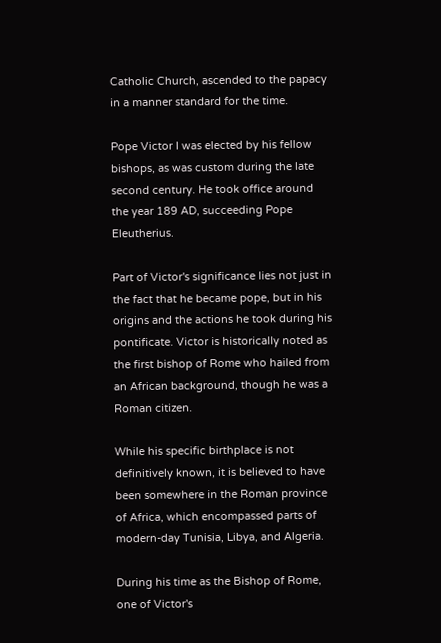Catholic Church, ascended to the papacy in a manner standard for the time.

Pope Victor I was elected by his fellow bishops, as was custom during the late second century. He took office around the year 189 AD, succeeding Pope Eleutherius.

Part of Victor's significance lies not just in the fact that he became pope, but in his origins and the actions he took during his pontificate. Victor is historically noted as the first bishop of Rome who hailed from an African background, though he was a Roman citizen.

While his specific birthplace is not definitively known, it is believed to have been somewhere in the Roman province of Africa, which encompassed parts of modern-day Tunisia, Libya, and Algeria.

During his time as the Bishop of Rome, one of Victor's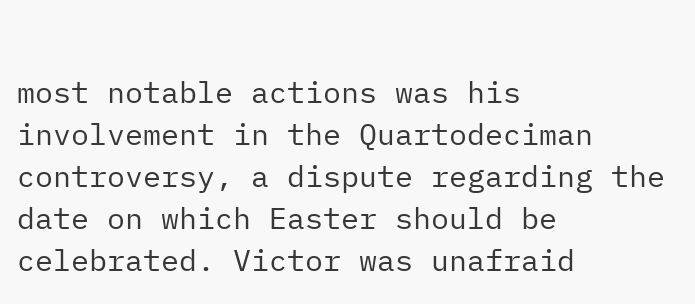most notable actions was his involvement in the Quartodeciman controversy, a dispute regarding the date on which Easter should be celebrated. Victor was unafraid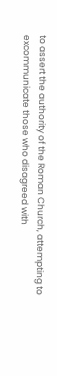to assert the authority of the Roman Church, attempting to excommunicate those who disagreed with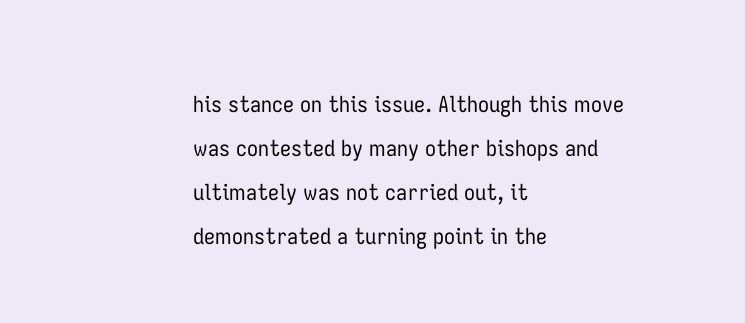his stance on this issue. Although this move was contested by many other bishops and ultimately was not carried out, it demonstrated a turning point in the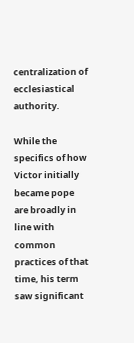centralization of ecclesiastical authority.

While the specifics of how Victor initially became pope are broadly in line with common practices of that time, his term saw significant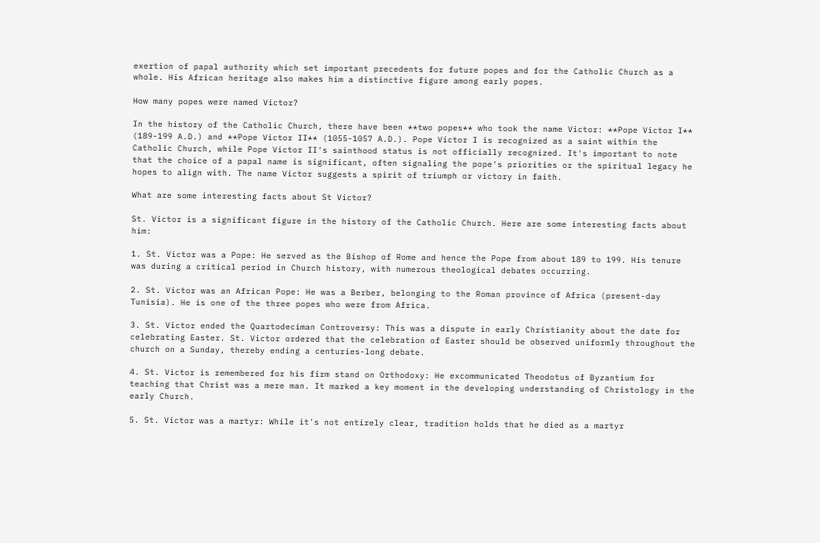exertion of papal authority which set important precedents for future popes and for the Catholic Church as a whole. His African heritage also makes him a distinctive figure among early popes.

How many popes were named Victor?

In the history of the Catholic Church, there have been **two popes** who took the name Victor: **Pope Victor I** (189-199 A.D.) and **Pope Victor II** (1055-1057 A.D.). Pope Victor I is recognized as a saint within the Catholic Church, while Pope Victor II's sainthood status is not officially recognized. It's important to note that the choice of a papal name is significant, often signaling the pope's priorities or the spiritual legacy he hopes to align with. The name Victor suggests a spirit of triumph or victory in faith.

What are some interesting facts about St Victor?

St. Victor is a significant figure in the history of the Catholic Church. Here are some interesting facts about him:

1. St. Victor was a Pope: He served as the Bishop of Rome and hence the Pope from about 189 to 199. His tenure was during a critical period in Church history, with numerous theological debates occurring.

2. St. Victor was an African Pope: He was a Berber, belonging to the Roman province of Africa (present-day Tunisia). He is one of the three popes who were from Africa.

3. St. Victor ended the Quartodeciman Controversy: This was a dispute in early Christianity about the date for celebrating Easter. St. Victor ordered that the celebration of Easter should be observed uniformly throughout the church on a Sunday, thereby ending a centuries-long debate.

4. St. Victor is remembered for his firm stand on Orthodoxy: He excommunicated Theodotus of Byzantium for teaching that Christ was a mere man. It marked a key moment in the developing understanding of Christology in the early Church.

5. St. Victor was a martyr: While it's not entirely clear, tradition holds that he died as a martyr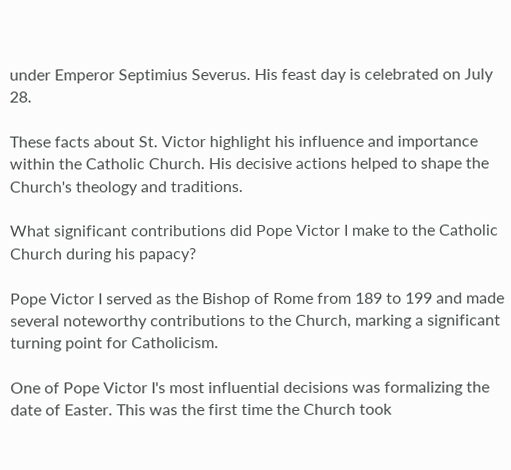under Emperor Septimius Severus. His feast day is celebrated on July 28.

These facts about St. Victor highlight his influence and importance within the Catholic Church. His decisive actions helped to shape the Church's theology and traditions.

What significant contributions did Pope Victor I make to the Catholic Church during his papacy?

Pope Victor I served as the Bishop of Rome from 189 to 199 and made several noteworthy contributions to the Church, marking a significant turning point for Catholicism.

One of Pope Victor I's most influential decisions was formalizing the date of Easter. This was the first time the Church took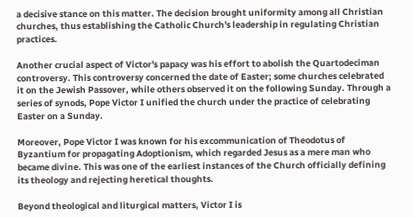a decisive stance on this matter. The decision brought uniformity among all Christian churches, thus establishing the Catholic Church's leadership in regulating Christian practices.

Another crucial aspect of Victor's papacy was his effort to abolish the Quartodeciman controversy. This controversy concerned the date of Easter; some churches celebrated it on the Jewish Passover, while others observed it on the following Sunday. Through a series of synods, Pope Victor I unified the church under the practice of celebrating Easter on a Sunday.

Moreover, Pope Victor I was known for his excommunication of Theodotus of Byzantium for propagating Adoptionism, which regarded Jesus as a mere man who became divine. This was one of the earliest instances of the Church officially defining its theology and rejecting heretical thoughts.

Beyond theological and liturgical matters, Victor I is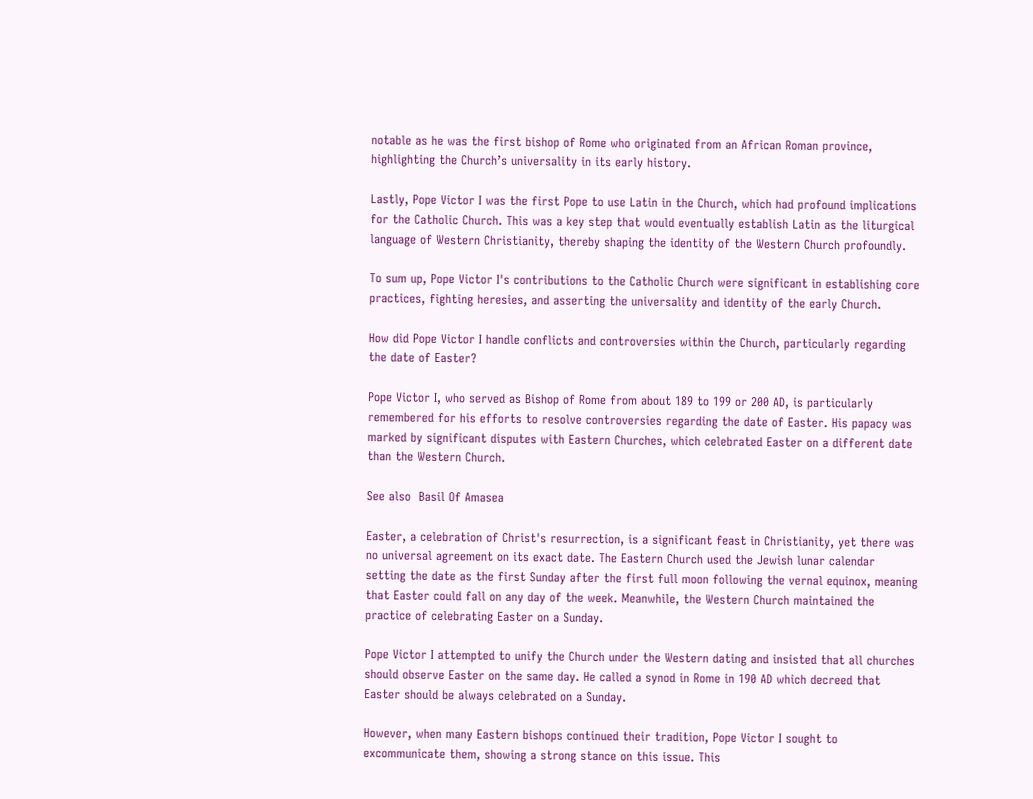notable as he was the first bishop of Rome who originated from an African Roman province, highlighting the Church’s universality in its early history.

Lastly, Pope Victor I was the first Pope to use Latin in the Church, which had profound implications for the Catholic Church. This was a key step that would eventually establish Latin as the liturgical language of Western Christianity, thereby shaping the identity of the Western Church profoundly.

To sum up, Pope Victor I's contributions to the Catholic Church were significant in establishing core practices, fighting heresies, and asserting the universality and identity of the early Church.

How did Pope Victor I handle conflicts and controversies within the Church, particularly regarding the date of Easter?

Pope Victor I, who served as Bishop of Rome from about 189 to 199 or 200 AD, is particularly remembered for his efforts to resolve controversies regarding the date of Easter. His papacy was marked by significant disputes with Eastern Churches, which celebrated Easter on a different date than the Western Church.

See also  Basil Of Amasea

Easter, a celebration of Christ's resurrection, is a significant feast in Christianity, yet there was no universal agreement on its exact date. The Eastern Church used the Jewish lunar calendar setting the date as the first Sunday after the first full moon following the vernal equinox, meaning that Easter could fall on any day of the week. Meanwhile, the Western Church maintained the practice of celebrating Easter on a Sunday.

Pope Victor I attempted to unify the Church under the Western dating and insisted that all churches should observe Easter on the same day. He called a synod in Rome in 190 AD which decreed that Easter should be always celebrated on a Sunday.

However, when many Eastern bishops continued their tradition, Pope Victor I sought to excommunicate them, showing a strong stance on this issue. This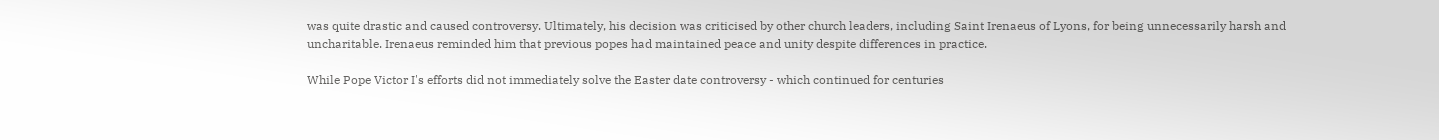was quite drastic and caused controversy. Ultimately, his decision was criticised by other church leaders, including Saint Irenaeus of Lyons, for being unnecessarily harsh and uncharitable. Irenaeus reminded him that previous popes had maintained peace and unity despite differences in practice.

While Pope Victor I's efforts did not immediately solve the Easter date controversy - which continued for centuries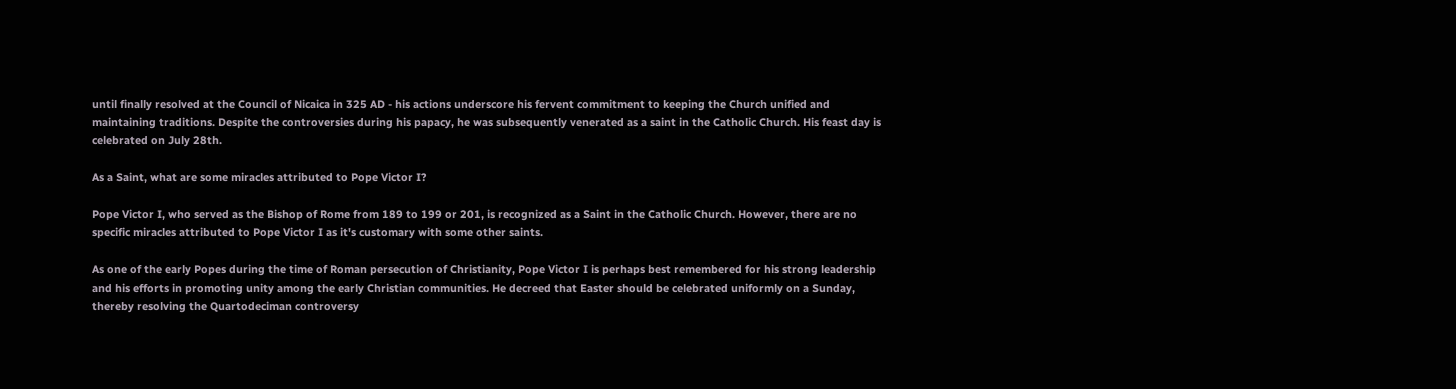until finally resolved at the Council of Nicaica in 325 AD - his actions underscore his fervent commitment to keeping the Church unified and maintaining traditions. Despite the controversies during his papacy, he was subsequently venerated as a saint in the Catholic Church. His feast day is celebrated on July 28th.

As a Saint, what are some miracles attributed to Pope Victor I?

Pope Victor I, who served as the Bishop of Rome from 189 to 199 or 201, is recognized as a Saint in the Catholic Church. However, there are no specific miracles attributed to Pope Victor I as it's customary with some other saints.

As one of the early Popes during the time of Roman persecution of Christianity, Pope Victor I is perhaps best remembered for his strong leadership and his efforts in promoting unity among the early Christian communities. He decreed that Easter should be celebrated uniformly on a Sunday, thereby resolving the Quartodeciman controversy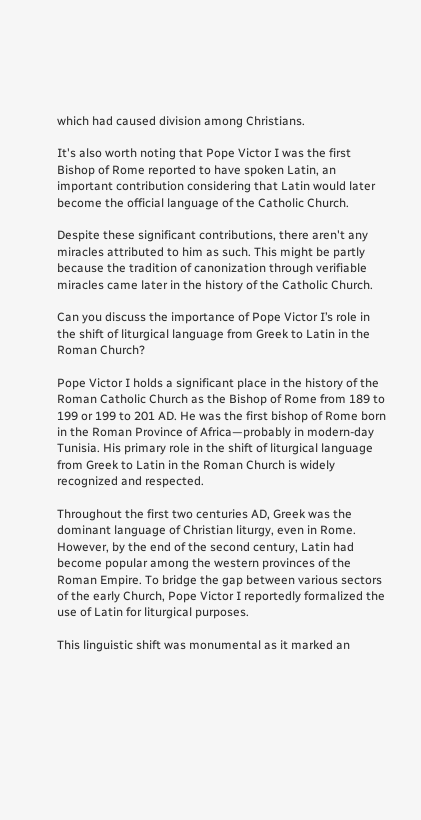which had caused division among Christians.

It's also worth noting that Pope Victor I was the first Bishop of Rome reported to have spoken Latin, an important contribution considering that Latin would later become the official language of the Catholic Church.

Despite these significant contributions, there aren't any miracles attributed to him as such. This might be partly because the tradition of canonization through verifiable miracles came later in the history of the Catholic Church.

Can you discuss the importance of Pope Victor I’s role in the shift of liturgical language from Greek to Latin in the Roman Church?

Pope Victor I holds a significant place in the history of the Roman Catholic Church as the Bishop of Rome from 189 to 199 or 199 to 201 AD. He was the first bishop of Rome born in the Roman Province of Africa—probably in modern-day Tunisia. His primary role in the shift of liturgical language from Greek to Latin in the Roman Church is widely recognized and respected.

Throughout the first two centuries AD, Greek was the dominant language of Christian liturgy, even in Rome. However, by the end of the second century, Latin had become popular among the western provinces of the Roman Empire. To bridge the gap between various sectors of the early Church, Pope Victor I reportedly formalized the use of Latin for liturgical purposes.

This linguistic shift was monumental as it marked an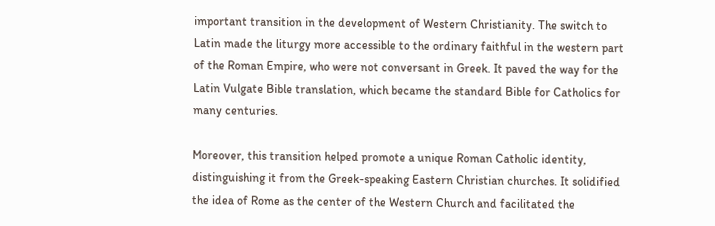important transition in the development of Western Christianity. The switch to Latin made the liturgy more accessible to the ordinary faithful in the western part of the Roman Empire, who were not conversant in Greek. It paved the way for the Latin Vulgate Bible translation, which became the standard Bible for Catholics for many centuries.

Moreover, this transition helped promote a unique Roman Catholic identity, distinguishing it from the Greek-speaking Eastern Christian churches. It solidified the idea of Rome as the center of the Western Church and facilitated the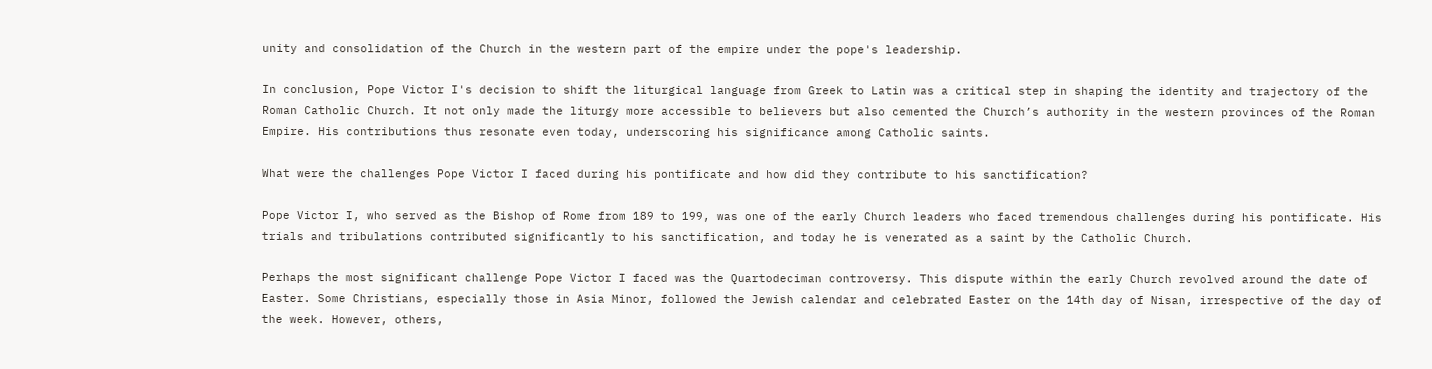unity and consolidation of the Church in the western part of the empire under the pope's leadership.

In conclusion, Pope Victor I's decision to shift the liturgical language from Greek to Latin was a critical step in shaping the identity and trajectory of the Roman Catholic Church. It not only made the liturgy more accessible to believers but also cemented the Church’s authority in the western provinces of the Roman Empire. His contributions thus resonate even today, underscoring his significance among Catholic saints.

What were the challenges Pope Victor I faced during his pontificate and how did they contribute to his sanctification?

Pope Victor I, who served as the Bishop of Rome from 189 to 199, was one of the early Church leaders who faced tremendous challenges during his pontificate. His trials and tribulations contributed significantly to his sanctification, and today he is venerated as a saint by the Catholic Church.

Perhaps the most significant challenge Pope Victor I faced was the Quartodeciman controversy. This dispute within the early Church revolved around the date of Easter. Some Christians, especially those in Asia Minor, followed the Jewish calendar and celebrated Easter on the 14th day of Nisan, irrespective of the day of the week. However, others,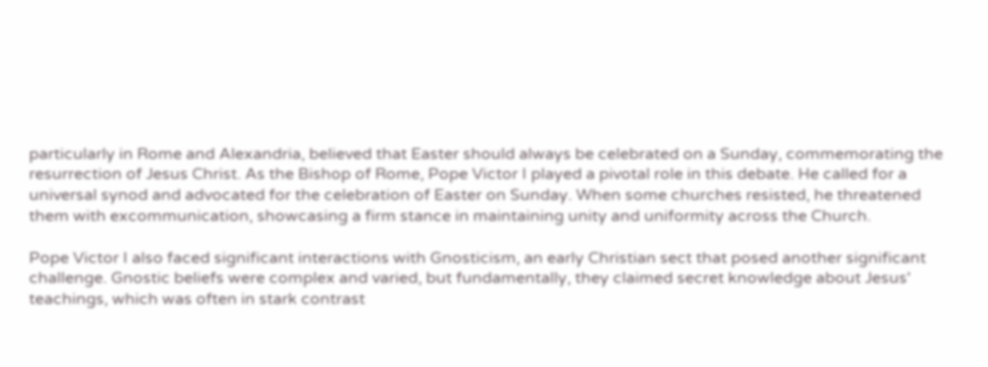particularly in Rome and Alexandria, believed that Easter should always be celebrated on a Sunday, commemorating the resurrection of Jesus Christ. As the Bishop of Rome, Pope Victor I played a pivotal role in this debate. He called for a universal synod and advocated for the celebration of Easter on Sunday. When some churches resisted, he threatened them with excommunication, showcasing a firm stance in maintaining unity and uniformity across the Church.

Pope Victor I also faced significant interactions with Gnosticism, an early Christian sect that posed another significant challenge. Gnostic beliefs were complex and varied, but fundamentally, they claimed secret knowledge about Jesus' teachings, which was often in stark contrast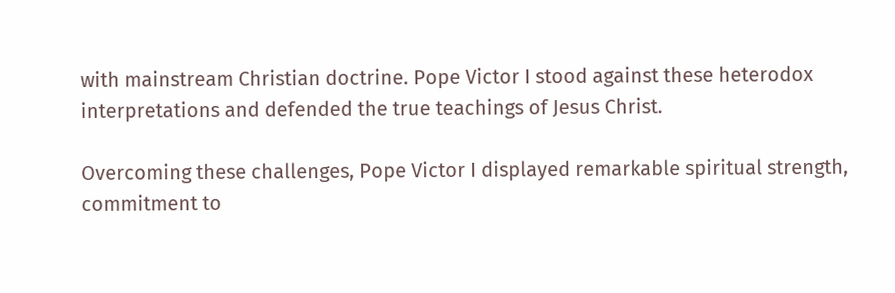with mainstream Christian doctrine. Pope Victor I stood against these heterodox interpretations and defended the true teachings of Jesus Christ.

Overcoming these challenges, Pope Victor I displayed remarkable spiritual strength, commitment to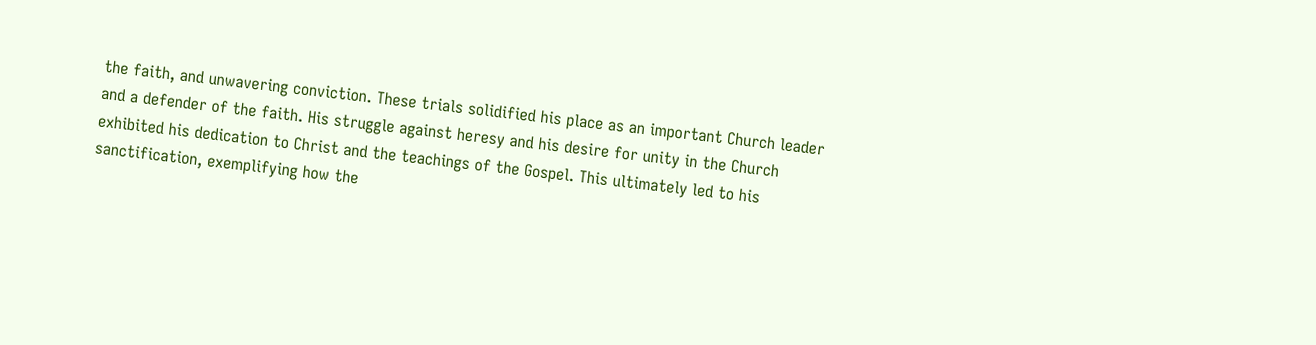the faith, and unwavering conviction. These trials solidified his place as an important Church leader and a defender of the faith. His struggle against heresy and his desire for unity in the Church exhibited his dedication to Christ and the teachings of the Gospel. This ultimately led to his sanctification, exemplifying how the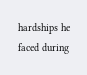hardships he faced during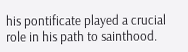his pontificate played a crucial role in his path to sainthood.